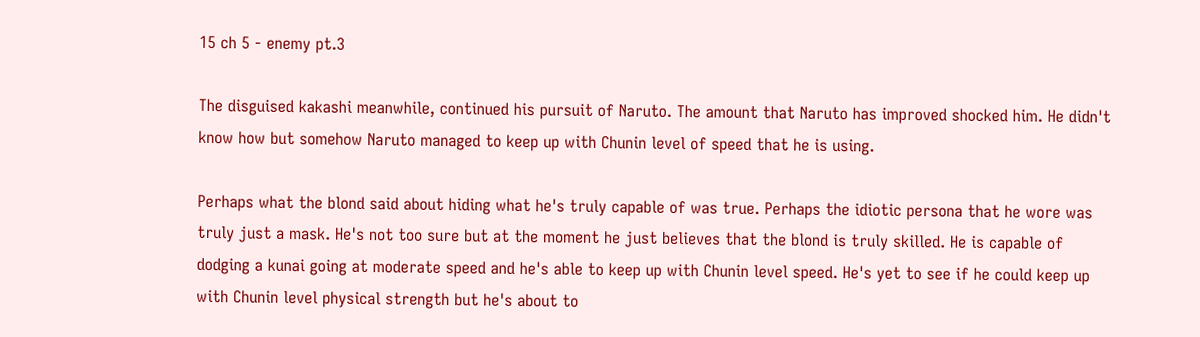15 ch 5 - enemy pt.3

The disguised kakashi meanwhile, continued his pursuit of Naruto. The amount that Naruto has improved shocked him. He didn't know how but somehow Naruto managed to keep up with Chunin level of speed that he is using.

Perhaps what the blond said about hiding what he's truly capable of was true. Perhaps the idiotic persona that he wore was truly just a mask. He's not too sure but at the moment he just believes that the blond is truly skilled. He is capable of dodging a kunai going at moderate speed and he's able to keep up with Chunin level speed. He's yet to see if he could keep up with Chunin level physical strength but he's about to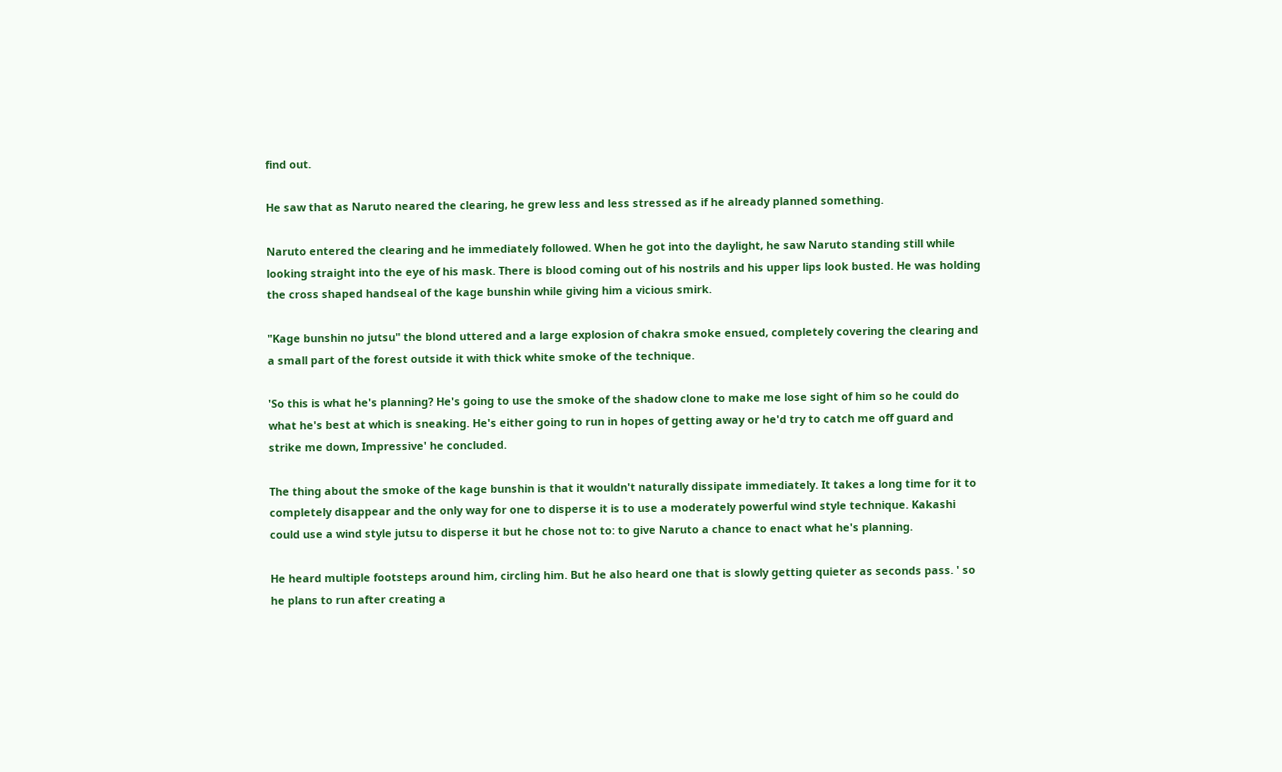find out.

He saw that as Naruto neared the clearing, he grew less and less stressed as if he already planned something.

Naruto entered the clearing and he immediately followed. When he got into the daylight, he saw Naruto standing still while looking straight into the eye of his mask. There is blood coming out of his nostrils and his upper lips look busted. He was holding the cross shaped handseal of the kage bunshin while giving him a vicious smirk.

"Kage bunshin no jutsu" the blond uttered and a large explosion of chakra smoke ensued, completely covering the clearing and a small part of the forest outside it with thick white smoke of the technique.

'So this is what he's planning? He's going to use the smoke of the shadow clone to make me lose sight of him so he could do what he's best at which is sneaking. He's either going to run in hopes of getting away or he'd try to catch me off guard and strike me down, Impressive' he concluded.

The thing about the smoke of the kage bunshin is that it wouldn't naturally dissipate immediately. It takes a long time for it to completely disappear and the only way for one to disperse it is to use a moderately powerful wind style technique. Kakashi could use a wind style jutsu to disperse it but he chose not to: to give Naruto a chance to enact what he's planning.

He heard multiple footsteps around him, circling him. But he also heard one that is slowly getting quieter as seconds pass. ' so he plans to run after creating a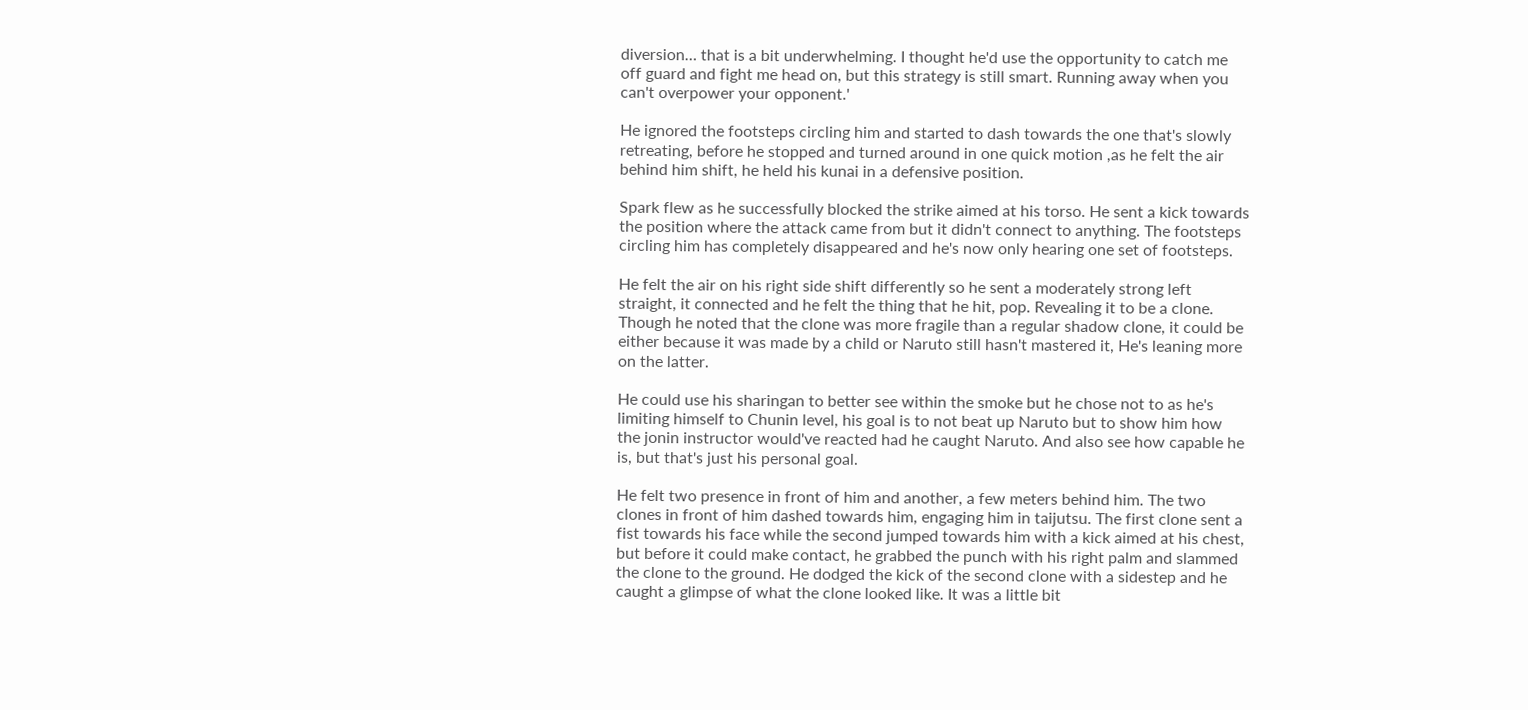diversion… that is a bit underwhelming. I thought he'd use the opportunity to catch me off guard and fight me head on, but this strategy is still smart. Running away when you can't overpower your opponent.'

He ignored the footsteps circling him and started to dash towards the one that's slowly retreating, before he stopped and turned around in one quick motion ,as he felt the air behind him shift, he held his kunai in a defensive position.

Spark flew as he successfully blocked the strike aimed at his torso. He sent a kick towards the position where the attack came from but it didn't connect to anything. The footsteps circling him has completely disappeared and he's now only hearing one set of footsteps.

He felt the air on his right side shift differently so he sent a moderately strong left straight, it connected and he felt the thing that he hit, pop. Revealing it to be a clone. Though he noted that the clone was more fragile than a regular shadow clone, it could be either because it was made by a child or Naruto still hasn't mastered it, He's leaning more on the latter.

He could use his sharingan to better see within the smoke but he chose not to as he's limiting himself to Chunin level, his goal is to not beat up Naruto but to show him how the jonin instructor would've reacted had he caught Naruto. And also see how capable he is, but that's just his personal goal.

He felt two presence in front of him and another, a few meters behind him. The two clones in front of him dashed towards him, engaging him in taijutsu. The first clone sent a fist towards his face while the second jumped towards him with a kick aimed at his chest, but before it could make contact, he grabbed the punch with his right palm and slammed the clone to the ground. He dodged the kick of the second clone with a sidestep and he caught a glimpse of what the clone looked like. It was a little bit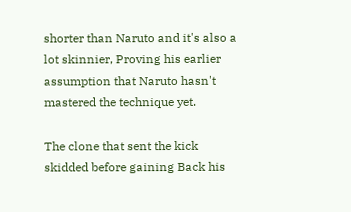shorter than Naruto and it's also a lot skinnier, Proving his earlier assumption that Naruto hasn't mastered the technique yet.

The clone that sent the kick skidded before gaining Back his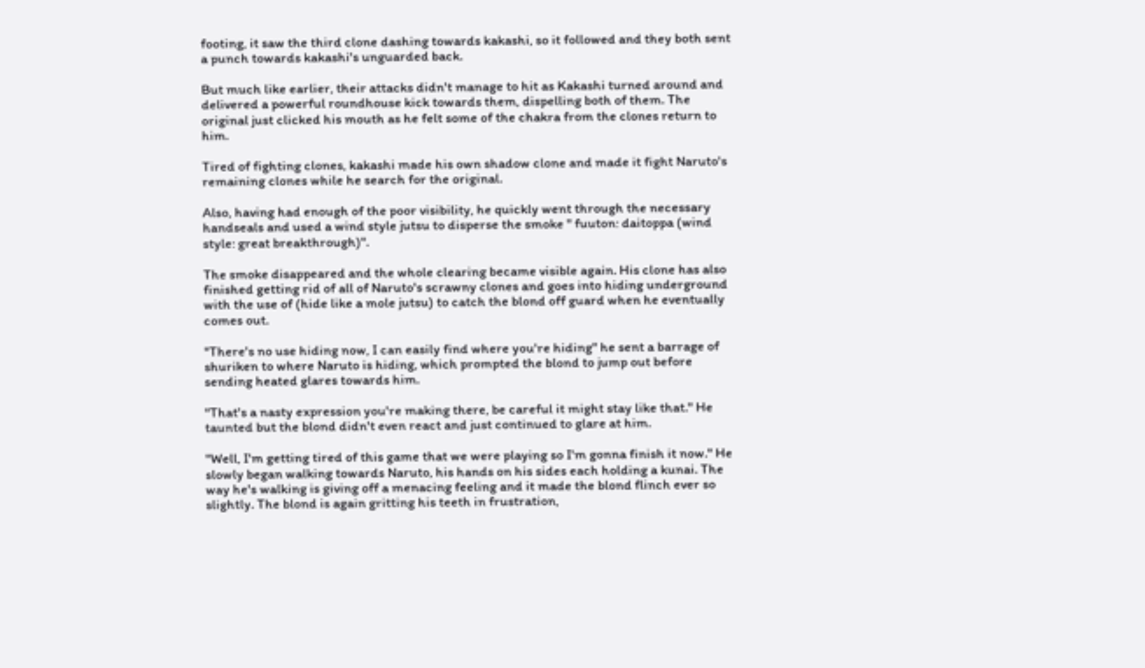footing, it saw the third clone dashing towards kakashi, so it followed and they both sent a punch towards kakashi's unguarded back.

But much like earlier, their attacks didn't manage to hit as Kakashi turned around and delivered a powerful roundhouse kick towards them, dispelling both of them. The original just clicked his mouth as he felt some of the chakra from the clones return to him.

Tired of fighting clones, kakashi made his own shadow clone and made it fight Naruto's remaining clones while he search for the original.

Also, having had enough of the poor visibility, he quickly went through the necessary handseals and used a wind style jutsu to disperse the smoke " fuuton: daitoppa (wind style: great breakthrough)".

The smoke disappeared and the whole clearing became visible again. His clone has also finished getting rid of all of Naruto's scrawny clones and goes into hiding underground with the use of (hide like a mole jutsu) to catch the blond off guard when he eventually comes out.

"There's no use hiding now, I can easily find where you're hiding" he sent a barrage of shuriken to where Naruto is hiding, which prompted the blond to jump out before sending heated glares towards him.

"That's a nasty expression you're making there, be careful it might stay like that." He taunted but the blond didn't even react and just continued to glare at him.

"Well, I'm getting tired of this game that we were playing so I'm gonna finish it now." He slowly began walking towards Naruto, his hands on his sides each holding a kunai. The way he's walking is giving off a menacing feeling and it made the blond flinch ever so slightly. The blond is again gritting his teeth in frustration,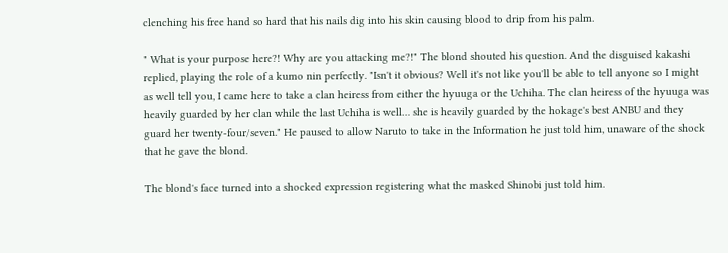clenching his free hand so hard that his nails dig into his skin causing blood to drip from his palm.

" What is your purpose here?! Why are you attacking me?!" The blond shouted his question. And the disguised kakashi replied, playing the role of a kumo nin perfectly. "Isn't it obvious? Well it's not like you'll be able to tell anyone so I might as well tell you, I came here to take a clan heiress from either the hyuuga or the Uchiha. The clan heiress of the hyuuga was heavily guarded by her clan while the last Uchiha is well… she is heavily guarded by the hokage's best ANBU and they guard her twenty-four/seven." He paused to allow Naruto to take in the Information he just told him, unaware of the shock that he gave the blond.

The blond's face turned into a shocked expression registering what the masked Shinobi just told him.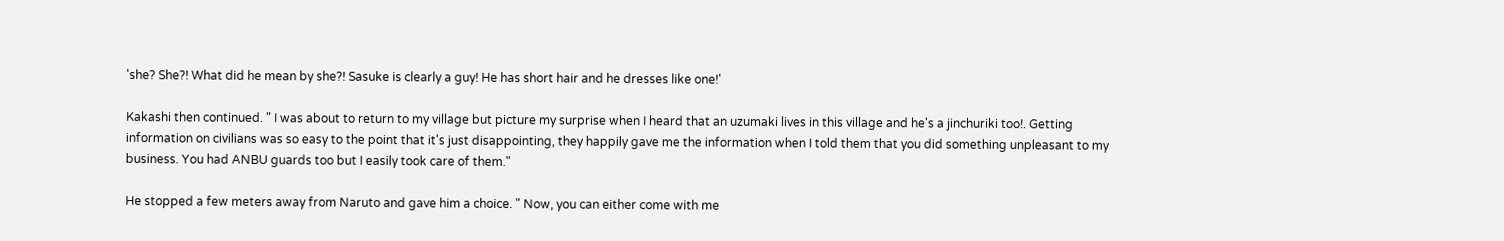'she? She?! What did he mean by she?! Sasuke is clearly a guy! He has short hair and he dresses like one!'

Kakashi then continued. " I was about to return to my village but picture my surprise when I heard that an uzumaki lives in this village and he's a jinchuriki too!. Getting information on civilians was so easy to the point that it's just disappointing, they happily gave me the information when I told them that you did something unpleasant to my business. You had ANBU guards too but I easily took care of them."

He stopped a few meters away from Naruto and gave him a choice. " Now, you can either come with me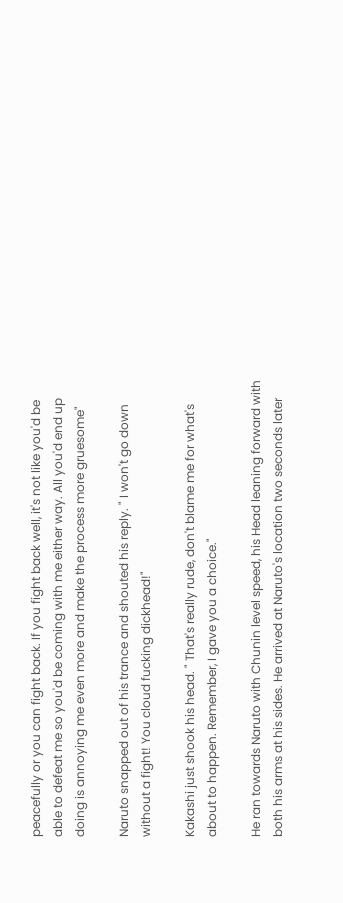peacefully or you can fight back. If you fight back well, it's not like you'd be able to defeat me so you'd be coming with me either way. All you'd end up doing is annoying me even more and make the process more gruesome"

Naruto snapped out of his trance and shouted his reply. " I won't go down without a fight! You cloud fucking dickhead!"

Kakashi just shook his head. " That's really rude, don't blame me for what's about to happen. Remember, I gave you a choice."

He ran towards Naruto with Chunin level speed, his Head leaning forward with both his arms at his sides. He arrived at Naruto's location two seconds later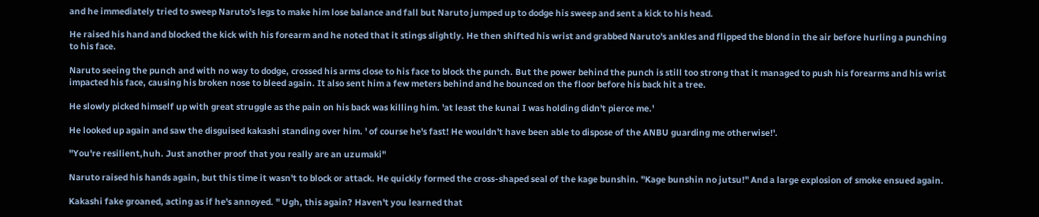and he immediately tried to sweep Naruto's legs to make him lose balance and fall but Naruto jumped up to dodge his sweep and sent a kick to his head.

He raised his hand and blocked the kick with his forearm and he noted that it stings slightly. He then shifted his wrist and grabbed Naruto's ankles and flipped the blond in the air before hurling a punching to his face.

Naruto seeing the punch and with no way to dodge, crossed his arms close to his face to block the punch. But the power behind the punch is still too strong that it managed to push his forearms and his wrist impacted his face, causing his broken nose to bleed again. It also sent him a few meters behind and he bounced on the floor before his back hit a tree.

He slowly picked himself up with great struggle as the pain on his back was killing him. 'at least the kunai I was holding didn't pierce me.'

He looked up again and saw the disguised kakashi standing over him. ' of course he's fast! He wouldn't have been able to dispose of the ANBU guarding me otherwise!'.

"You're resilient,huh. Just another proof that you really are an uzumaki"

Naruto raised his hands again, but this time it wasn't to block or attack. He quickly formed the cross-shaped seal of the kage bunshin. "Kage bunshin no jutsu!" And a large explosion of smoke ensued again.

Kakashi fake groaned, acting as if he's annoyed. " Ugh, this again? Haven't you learned that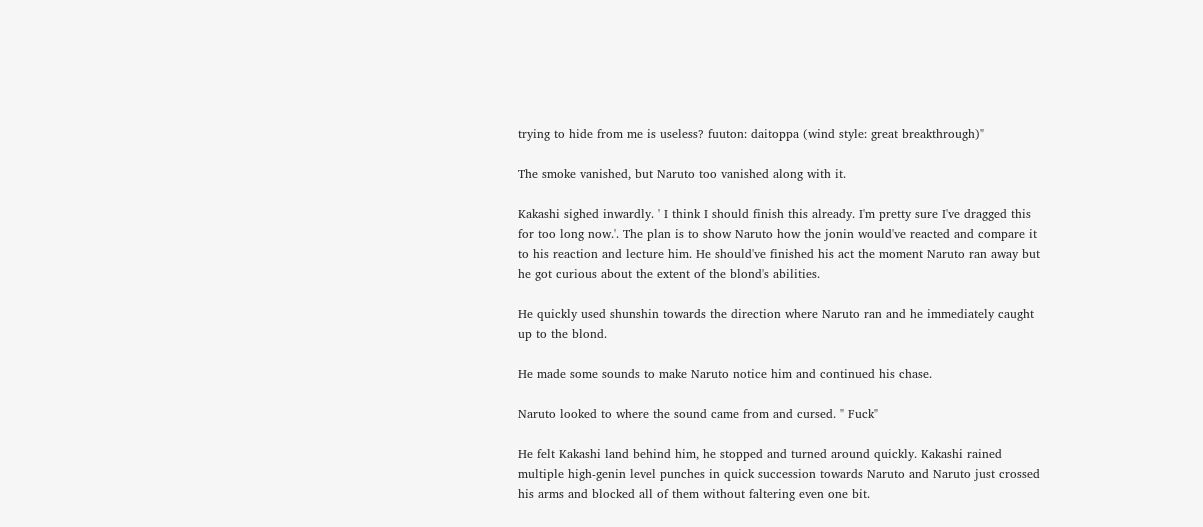trying to hide from me is useless? fuuton: daitoppa (wind style: great breakthrough)"

The smoke vanished, but Naruto too vanished along with it.

Kakashi sighed inwardly. ' I think I should finish this already. I'm pretty sure I've dragged this for too long now.'. The plan is to show Naruto how the jonin would've reacted and compare it to his reaction and lecture him. He should've finished his act the moment Naruto ran away but he got curious about the extent of the blond's abilities.

He quickly used shunshin towards the direction where Naruto ran and he immediately caught up to the blond.

He made some sounds to make Naruto notice him and continued his chase.

Naruto looked to where the sound came from and cursed. " Fuck"

He felt Kakashi land behind him, he stopped and turned around quickly. Kakashi rained multiple high-genin level punches in quick succession towards Naruto and Naruto just crossed his arms and blocked all of them without faltering even one bit.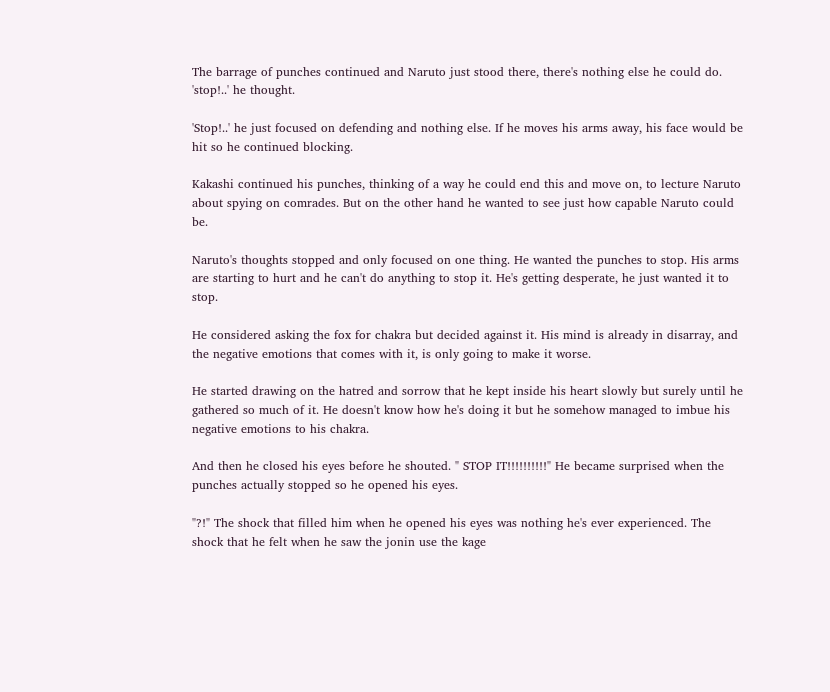The barrage of punches continued and Naruto just stood there, there's nothing else he could do. 'stop!..' he thought.

'Stop!..' he just focused on defending and nothing else. If he moves his arms away, his face would be hit so he continued blocking.

Kakashi continued his punches, thinking of a way he could end this and move on, to lecture Naruto about spying on comrades. But on the other hand he wanted to see just how capable Naruto could be.

Naruto's thoughts stopped and only focused on one thing. He wanted the punches to stop. His arms are starting to hurt and he can't do anything to stop it. He's getting desperate, he just wanted it to stop.

He considered asking the fox for chakra but decided against it. His mind is already in disarray, and the negative emotions that comes with it, is only going to make it worse.

He started drawing on the hatred and sorrow that he kept inside his heart slowly but surely until he gathered so much of it. He doesn't know how he's doing it but he somehow managed to imbue his negative emotions to his chakra.

And then he closed his eyes before he shouted. " STOP IT!!!!!!!!!!" He became surprised when the punches actually stopped so he opened his eyes.

"?!" The shock that filled him when he opened his eyes was nothing he's ever experienced. The shock that he felt when he saw the jonin use the kage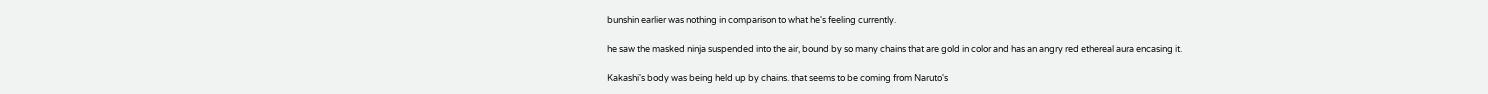bunshin earlier was nothing in comparison to what he's feeling currently.

he saw the masked ninja suspended into the air, bound by so many chains that are gold in color and has an angry red ethereal aura encasing it.

Kakashi's body was being held up by chains. that seems to be coming from Naruto's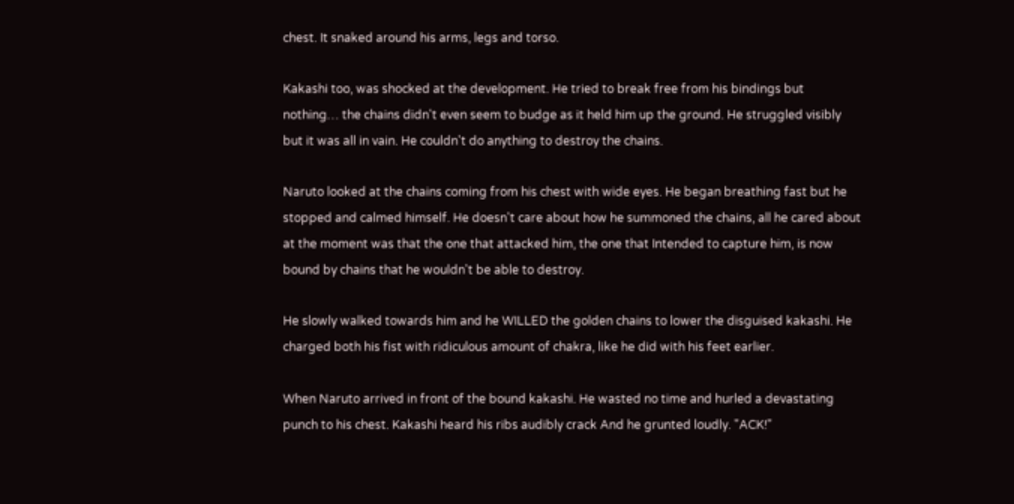chest. It snaked around his arms, legs and torso.

Kakashi too, was shocked at the development. He tried to break free from his bindings but nothing… the chains didn't even seem to budge as it held him up the ground. He struggled visibly but it was all in vain. He couldn't do anything to destroy the chains.

Naruto looked at the chains coming from his chest with wide eyes. He began breathing fast but he stopped and calmed himself. He doesn't care about how he summoned the chains, all he cared about at the moment was that the one that attacked him, the one that Intended to capture him, is now bound by chains that he wouldn't be able to destroy.

He slowly walked towards him and he WILLED the golden chains to lower the disguised kakashi. He charged both his fist with ridiculous amount of chakra, like he did with his feet earlier.

When Naruto arrived in front of the bound kakashi. He wasted no time and hurled a devastating punch to his chest. Kakashi heard his ribs audibly crack And he grunted loudly. "ACK!"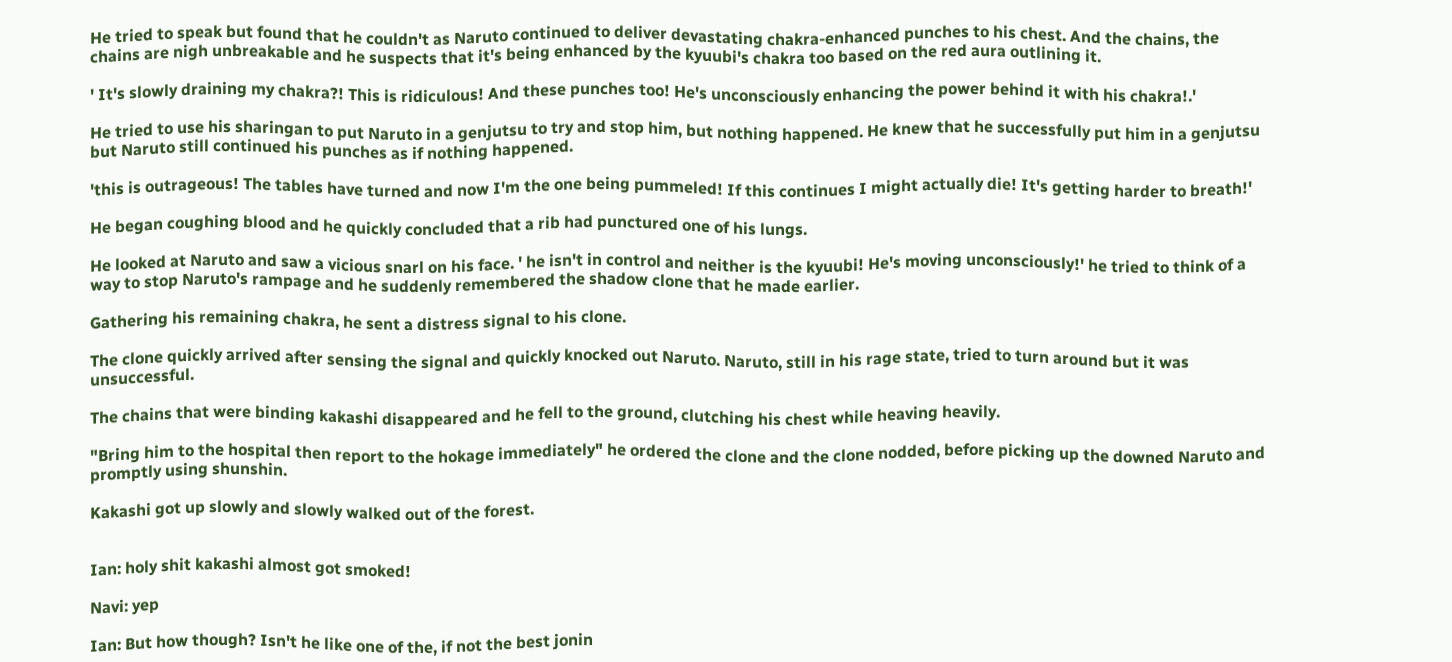He tried to speak but found that he couldn't as Naruto continued to deliver devastating chakra-enhanced punches to his chest. And the chains, the chains are nigh unbreakable and he suspects that it's being enhanced by the kyuubi's chakra too based on the red aura outlining it.

' It's slowly draining my chakra?! This is ridiculous! And these punches too! He's unconsciously enhancing the power behind it with his chakra!.'

He tried to use his sharingan to put Naruto in a genjutsu to try and stop him, but nothing happened. He knew that he successfully put him in a genjutsu but Naruto still continued his punches as if nothing happened.

'this is outrageous! The tables have turned and now I'm the one being pummeled! If this continues I might actually die! It's getting harder to breath!'

He began coughing blood and he quickly concluded that a rib had punctured one of his lungs.

He looked at Naruto and saw a vicious snarl on his face. ' he isn't in control and neither is the kyuubi! He's moving unconsciously!' he tried to think of a way to stop Naruto's rampage and he suddenly remembered the shadow clone that he made earlier.

Gathering his remaining chakra, he sent a distress signal to his clone.

The clone quickly arrived after sensing the signal and quickly knocked out Naruto. Naruto, still in his rage state, tried to turn around but it was unsuccessful.

The chains that were binding kakashi disappeared and he fell to the ground, clutching his chest while heaving heavily.

"Bring him to the hospital then report to the hokage immediately" he ordered the clone and the clone nodded, before picking up the downed Naruto and promptly using shunshin.

Kakashi got up slowly and slowly walked out of the forest.


Ian: holy shit kakashi almost got smoked!

Navi: yep

Ian: But how though? Isn't he like one of the, if not the best jonin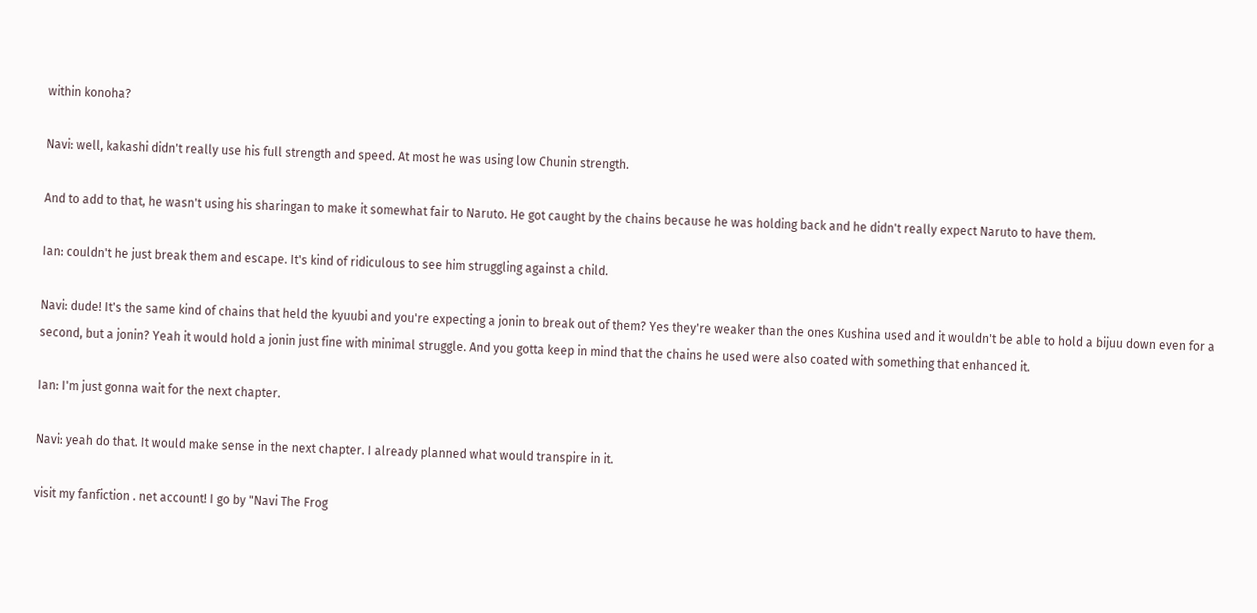within konoha?

Navi: well, kakashi didn't really use his full strength and speed. At most he was using low Chunin strength.

And to add to that, he wasn't using his sharingan to make it somewhat fair to Naruto. He got caught by the chains because he was holding back and he didn't really expect Naruto to have them.

Ian: couldn't he just break them and escape. It's kind of ridiculous to see him struggling against a child.

Navi: dude! It's the same kind of chains that held the kyuubi and you're expecting a jonin to break out of them? Yes they're weaker than the ones Kushina used and it wouldn't be able to hold a bijuu down even for a second, but a jonin? Yeah it would hold a jonin just fine with minimal struggle. And you gotta keep in mind that the chains he used were also coated with something that enhanced it.

Ian: I'm just gonna wait for the next chapter.

Navi: yeah do that. It would make sense in the next chapter. I already planned what would transpire in it.

visit my fanfiction . net account! I go by "Navi The Frog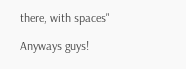there, with spaces"

Anyways guys!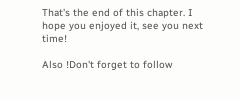That's the end of this chapter. I hope you enjoyed it, see you next time!

Also !Don't forget to follow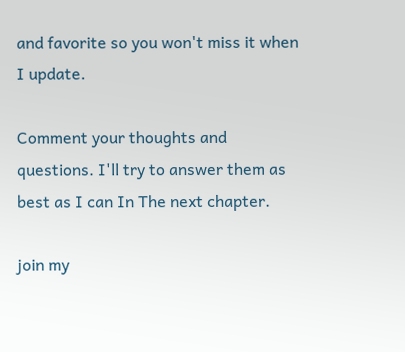and favorite so you won't miss it when I update.

Comment your thoughts and questions. I'll try to answer them as best as I can In The next chapter.

join my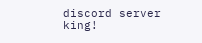discord server king!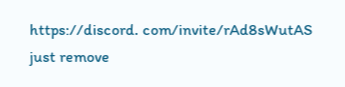https://discord. com/invite/rAd8sWutAS just remove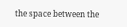the space between the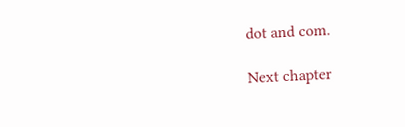dot and com.

Next chapter